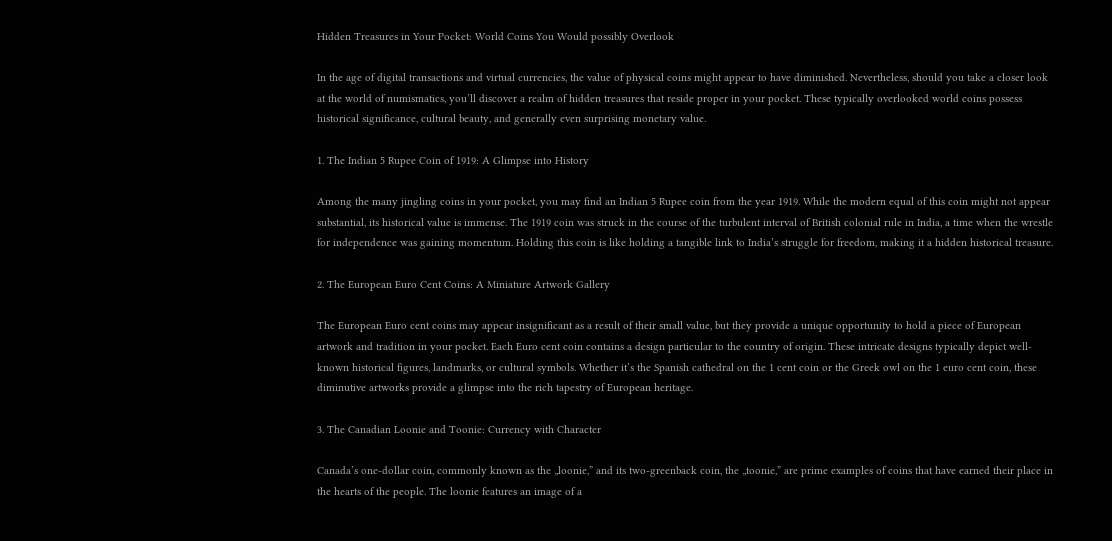Hidden Treasures in Your Pocket: World Coins You Would possibly Overlook

In the age of digital transactions and virtual currencies, the value of physical coins might appear to have diminished. Nevertheless, should you take a closer look at the world of numismatics, you’ll discover a realm of hidden treasures that reside proper in your pocket. These typically overlooked world coins possess historical significance, cultural beauty, and generally even surprising monetary value.

1. The Indian 5 Rupee Coin of 1919: A Glimpse into History

Among the many jingling coins in your pocket, you may find an Indian 5 Rupee coin from the year 1919. While the modern equal of this coin might not appear substantial, its historical value is immense. The 1919 coin was struck in the course of the turbulent interval of British colonial rule in India, a time when the wrestle for independence was gaining momentum. Holding this coin is like holding a tangible link to India’s struggle for freedom, making it a hidden historical treasure.

2. The European Euro Cent Coins: A Miniature Artwork Gallery

The European Euro cent coins may appear insignificant as a result of their small value, but they provide a unique opportunity to hold a piece of European artwork and tradition in your pocket. Each Euro cent coin contains a design particular to the country of origin. These intricate designs typically depict well-known historical figures, landmarks, or cultural symbols. Whether it’s the Spanish cathedral on the 1 cent coin or the Greek owl on the 1 euro cent coin, these diminutive artworks provide a glimpse into the rich tapestry of European heritage.

3. The Canadian Loonie and Toonie: Currency with Character

Canada’s one-dollar coin, commonly known as the „loonie,” and its two-greenback coin, the „toonie,” are prime examples of coins that have earned their place in the hearts of the people. The loonie features an image of a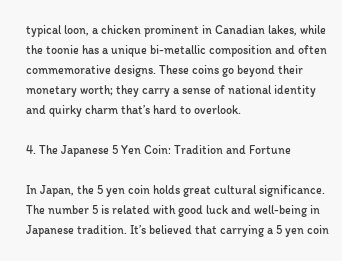typical loon, a chicken prominent in Canadian lakes, while the toonie has a unique bi-metallic composition and often commemorative designs. These coins go beyond their monetary worth; they carry a sense of national identity and quirky charm that’s hard to overlook.

4. The Japanese 5 Yen Coin: Tradition and Fortune

In Japan, the 5 yen coin holds great cultural significance. The number 5 is related with good luck and well-being in Japanese tradition. It’s believed that carrying a 5 yen coin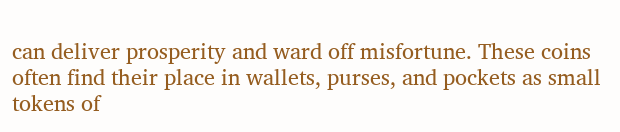can deliver prosperity and ward off misfortune. These coins often find their place in wallets, purses, and pockets as small tokens of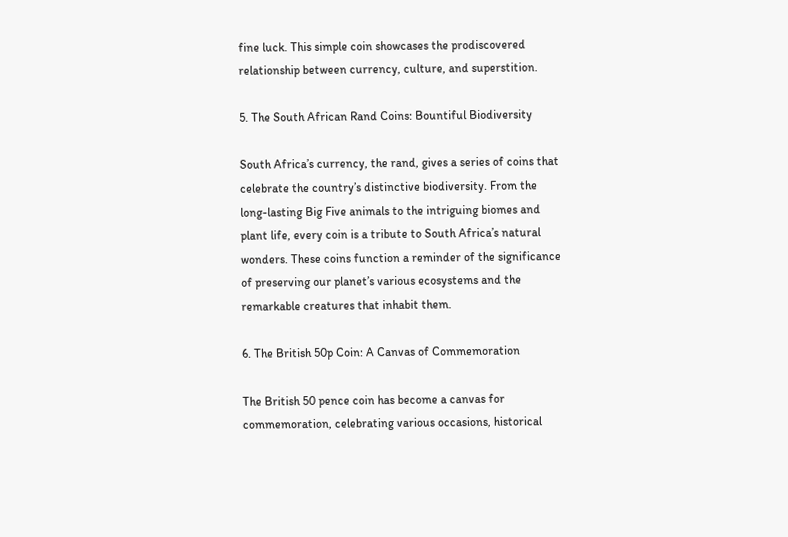fine luck. This simple coin showcases the prodiscovered relationship between currency, culture, and superstition.

5. The South African Rand Coins: Bountiful Biodiversity

South Africa’s currency, the rand, gives a series of coins that celebrate the country’s distinctive biodiversity. From the long-lasting Big Five animals to the intriguing biomes and plant life, every coin is a tribute to South Africa’s natural wonders. These coins function a reminder of the significance of preserving our planet’s various ecosystems and the remarkable creatures that inhabit them.

6. The British 50p Coin: A Canvas of Commemoration

The British 50 pence coin has become a canvas for commemoration, celebrating various occasions, historical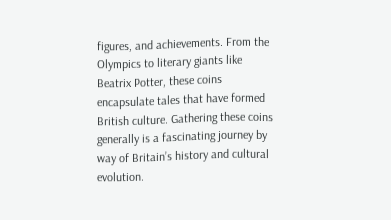figures, and achievements. From the Olympics to literary giants like Beatrix Potter, these coins encapsulate tales that have formed British culture. Gathering these coins generally is a fascinating journey by way of Britain’s history and cultural evolution.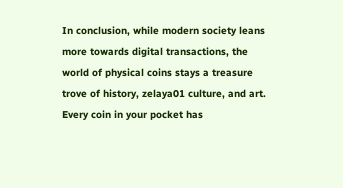In conclusion, while modern society leans more towards digital transactions, the world of physical coins stays a treasure trove of history, zelaya01 culture, and art. Every coin in your pocket has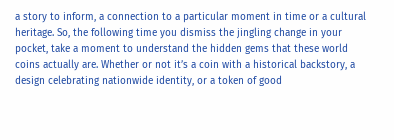a story to inform, a connection to a particular moment in time or a cultural heritage. So, the following time you dismiss the jingling change in your pocket, take a moment to understand the hidden gems that these world coins actually are. Whether or not it’s a coin with a historical backstory, a design celebrating nationwide identity, or a token of good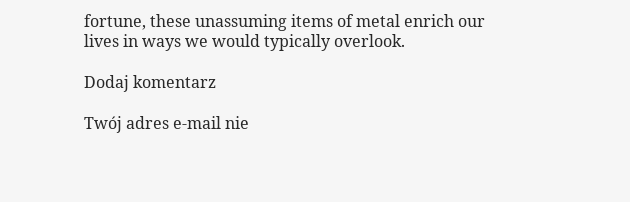fortune, these unassuming items of metal enrich our lives in ways we would typically overlook.

Dodaj komentarz

Twój adres e-mail nie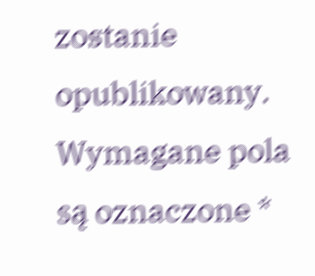zostanie opublikowany. Wymagane pola są oznaczone *